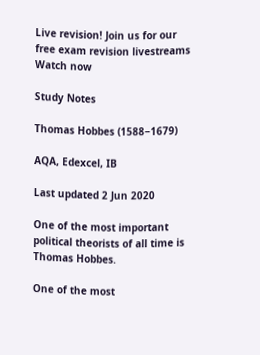Live revision! Join us for our free exam revision livestreams Watch now

Study Notes

Thomas Hobbes (1588−1679)

AQA, Edexcel, IB

Last updated 2 Jun 2020

One of the most important political theorists of all time is Thomas Hobbes.

One of the most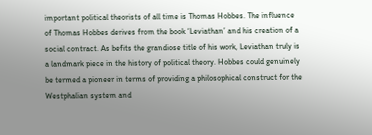important political theorists of all time is Thomas Hobbes. The influence of Thomas Hobbes derives from the book ‘Leviathan’ and his creation of a social contract. As befits the grandiose title of his work, Leviathan truly is a landmark piece in the history of political theory. Hobbes could genuinely be termed a pioneer in terms of providing a philosophical construct for the Westphalian system and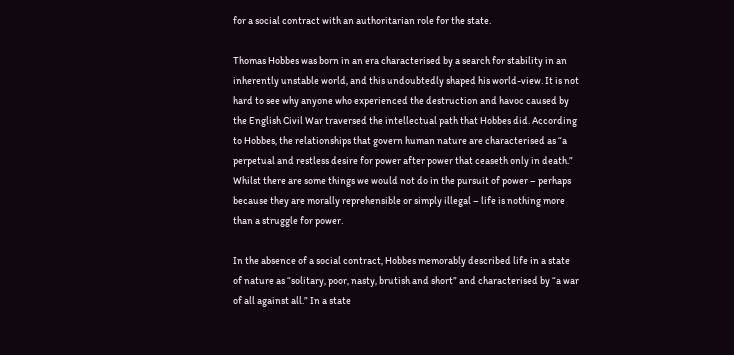for a social contract with an authoritarian role for the state.

Thomas Hobbes was born in an era characterised by a search for stability in an inherently unstable world, and this undoubtedly shaped his world-view. It is not hard to see why anyone who experienced the destruction and havoc caused by the English Civil War traversed the intellectual path that Hobbes did. According to Hobbes, the relationships that govern human nature are characterised as “a perpetual and restless desire for power after power that ceaseth only in death.” Whilst there are some things we would not do in the pursuit of power – perhaps because they are morally reprehensible or simply illegal – life is nothing more than a struggle for power.

In the absence of a social contract, Hobbes memorably described life in a state of nature as “solitary, poor, nasty, brutish and short” and characterised by “a war of all against all.” In a state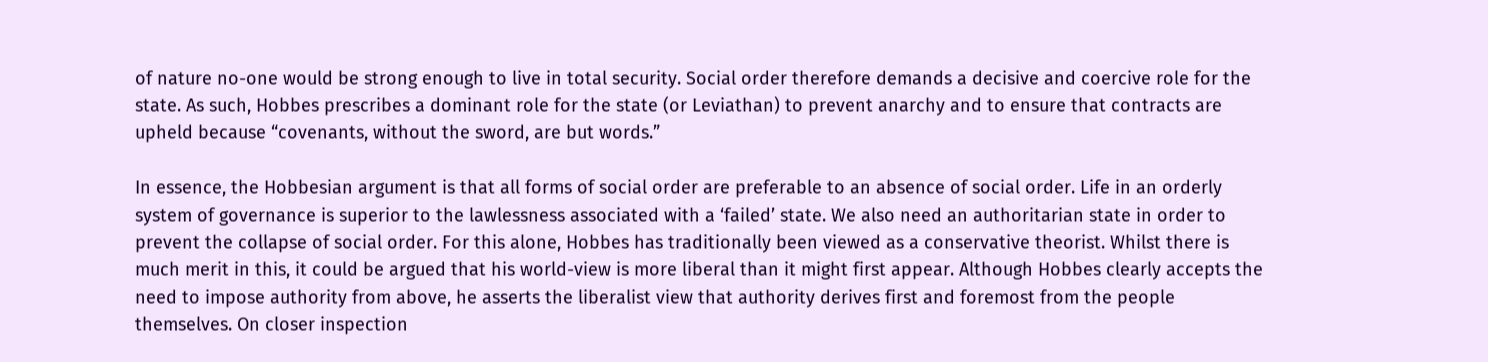of nature no-one would be strong enough to live in total security. Social order therefore demands a decisive and coercive role for the state. As such, Hobbes prescribes a dominant role for the state (or Leviathan) to prevent anarchy and to ensure that contracts are upheld because “covenants, without the sword, are but words.”

In essence, the Hobbesian argument is that all forms of social order are preferable to an absence of social order. Life in an orderly system of governance is superior to the lawlessness associated with a ‘failed’ state. We also need an authoritarian state in order to prevent the collapse of social order. For this alone, Hobbes has traditionally been viewed as a conservative theorist. Whilst there is much merit in this, it could be argued that his world-view is more liberal than it might first appear. Although Hobbes clearly accepts the need to impose authority from above, he asserts the liberalist view that authority derives first and foremost from the people themselves. On closer inspection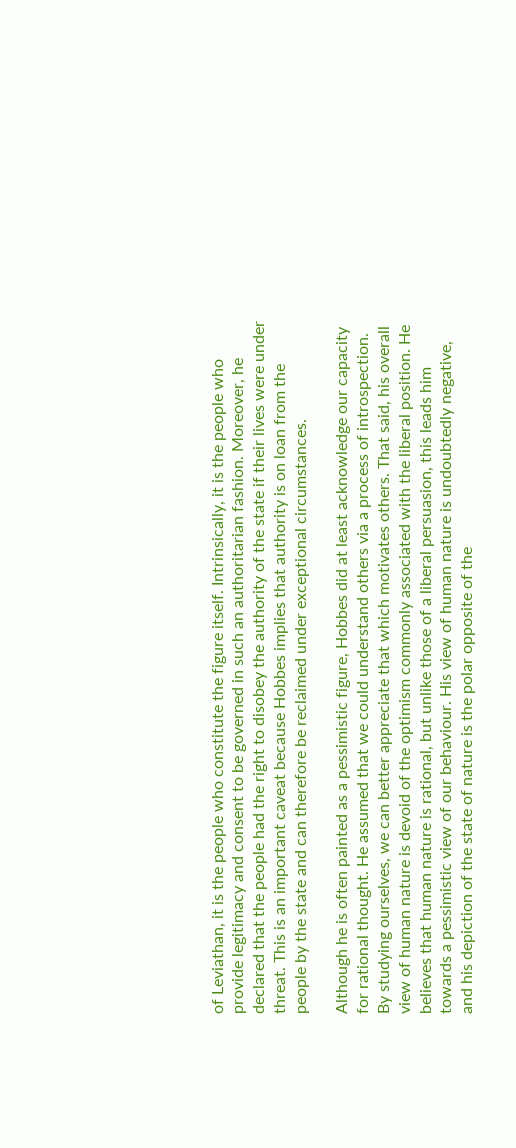of Leviathan, it is the people who constitute the figure itself. Intrinsically, it is the people who provide legitimacy and consent to be governed in such an authoritarian fashion. Moreover, he declared that the people had the right to disobey the authority of the state if their lives were under threat. This is an important caveat because Hobbes implies that authority is on loan from the people by the state and can therefore be reclaimed under exceptional circumstances.

Although he is often painted as a pessimistic figure, Hobbes did at least acknowledge our capacity for rational thought. He assumed that we could understand others via a process of introspection. By studying ourselves, we can better appreciate that which motivates others. That said, his overall view of human nature is devoid of the optimism commonly associated with the liberal position. He believes that human nature is rational, but unlike those of a liberal persuasion, this leads him towards a pessimistic view of our behaviour. His view of human nature is undoubtedly negative, and his depiction of the state of nature is the polar opposite of the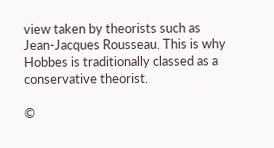view taken by theorists such as Jean-Jacques Rousseau. This is why Hobbes is traditionally classed as a conservative theorist.

©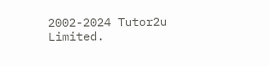2002-2024 Tutor2u Limited.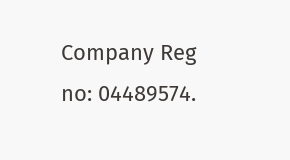Company Reg no: 04489574.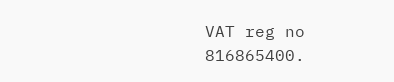VAT reg no 816865400.